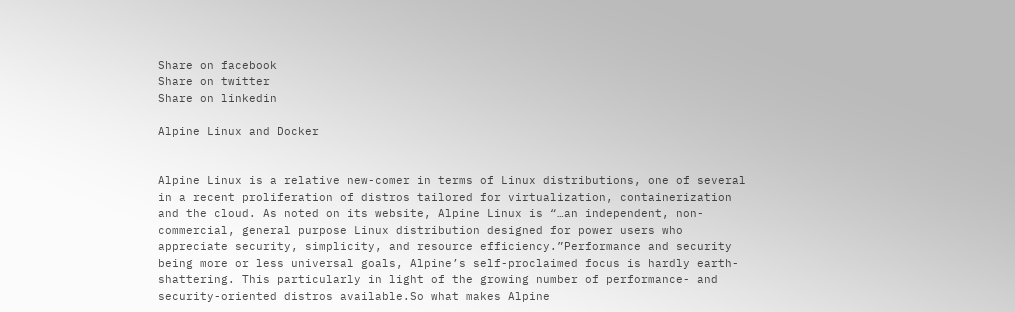Share on facebook
Share on twitter
Share on linkedin

Alpine Linux and Docker


Alpine Linux is a relative new-comer in terms of Linux distributions, one of several in a recent proliferation of distros tailored for virtualization, containerization and the cloud. As noted on its website, Alpine Linux is “…an independent, non-commercial, general purpose Linux distribution designed for power users who appreciate security, simplicity, and resource efficiency.”Performance and security being more or less universal goals, Alpine’s self-proclaimed focus is hardly earth-shattering. This particularly in light of the growing number of performance- and security-oriented distros available.So what makes Alpine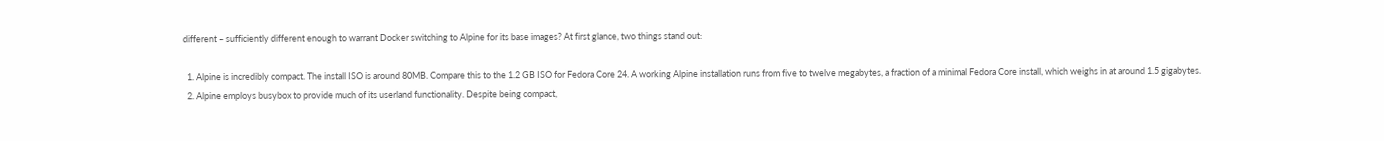different – sufficiently different enough to warrant Docker switching to Alpine for its base images? At first glance, two things stand out:

  1. Alpine is incredibly compact. The install ISO is around 80MB. Compare this to the 1.2 GB ISO for Fedora Core 24. A working Alpine installation runs from five to twelve megabytes, a fraction of a minimal Fedora Core install, which weighs in at around 1.5 gigabytes.
  2. Alpine employs busybox to provide much of its userland functionality. Despite being compact,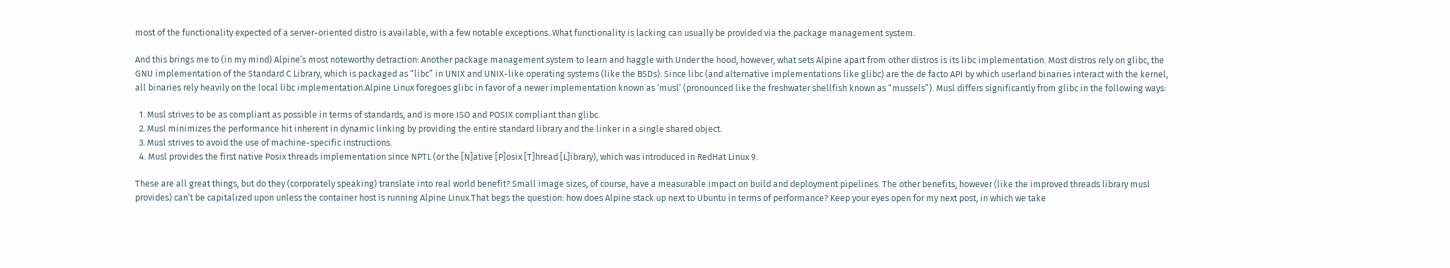most of the functionality expected of a server-oriented distro is available, with a few notable exceptions. What functionality is lacking can usually be provided via the package management system.

And this brings me to (in my mind) Alpine’s most noteworthy detraction: Another package management system to learn and haggle with.Under the hood, however, what sets Alpine apart from other distros is its libc implementation. Most distros rely on glibc, the GNU implementation of the Standard C Library, which is packaged as “libc” in UNIX and UNIX-like operating systems (like the BSDs). Since libc (and alternative implementations like glibc) are the de facto API by which userland binaries interact with the kernel, all binaries rely heavily on the local libc implementation.Alpine Linux foregoes glibc in favor of a newer implementation known as ‘musl’ (pronounced like the freshwater shellfish known as “mussels”). Musl differs significantly from glibc in the following ways:

  1. Musl strives to be as compliant as possible in terms of standards, and is more ISO and POSIX compliant than glibc.
  2. Musl minimizes the performance hit inherent in dynamic linking by providing the entire standard library and the linker in a single shared object.
  3. Musl strives to avoid the use of machine-specific instructions.
  4. Musl provides the first native Posix threads implementation since NPTL (or the [N]ative [P]osix [T]hread [L]ibrary), which was introduced in RedHat Linux 9.

These are all great things, but do they (corporately speaking) translate into real world benefit? Small image sizes, of course, have a measurable impact on build and deployment pipelines. The other benefits, however (like the improved threads library musl provides) can’t be capitalized upon unless the container host is running Alpine Linux.That begs the question: how does Alpine stack up next to Ubuntu in terms of performance? Keep your eyes open for my next post, in which we take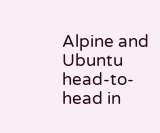Alpine and Ubuntu head-to-head in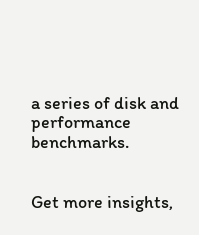a series of disk and performance benchmarks.


Get more insights,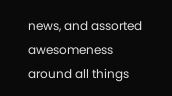news, and assorted awesomeness around all things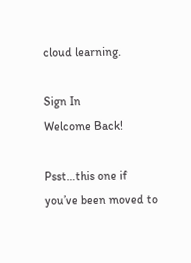cloud learning.

Sign In
Welcome Back!

Psst…this one if you’ve been moved to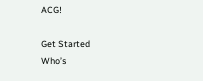ACG!

Get Started
Who’s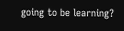going to be learning?